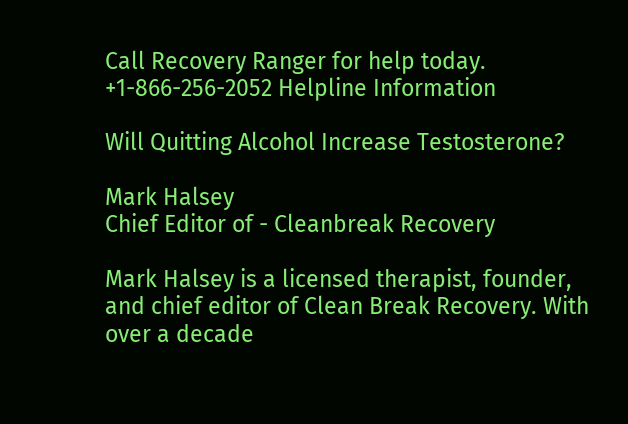Call Recovery Ranger for help today. +1-866-256-2052 Helpline Information

Will Quitting Alcohol Increase Testosterone?

Mark Halsey
Chief Editor of - Cleanbreak Recovery

Mark Halsey is a licensed therapist, founder, and chief editor of Clean Break Recovery. With over a decade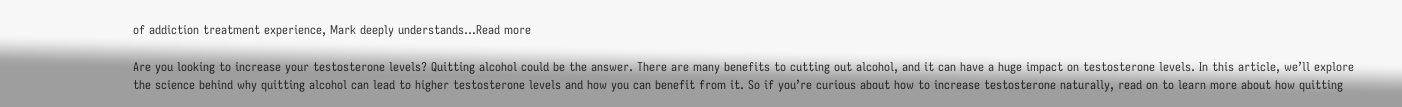of addiction treatment experience, Mark deeply understands...Read more

Are you looking to increase your testosterone levels? Quitting alcohol could be the answer. There are many benefits to cutting out alcohol, and it can have a huge impact on testosterone levels. In this article, we’ll explore the science behind why quitting alcohol can lead to higher testosterone levels and how you can benefit from it. So if you’re curious about how to increase testosterone naturally, read on to learn more about how quitting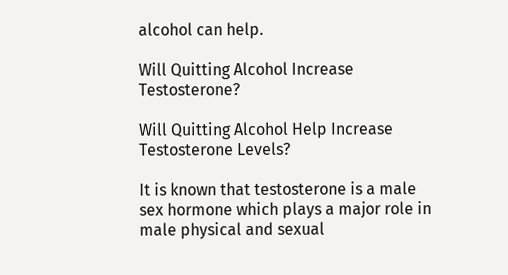alcohol can help.

Will Quitting Alcohol Increase Testosterone?

Will Quitting Alcohol Help Increase Testosterone Levels?

It is known that testosterone is a male sex hormone which plays a major role in male physical and sexual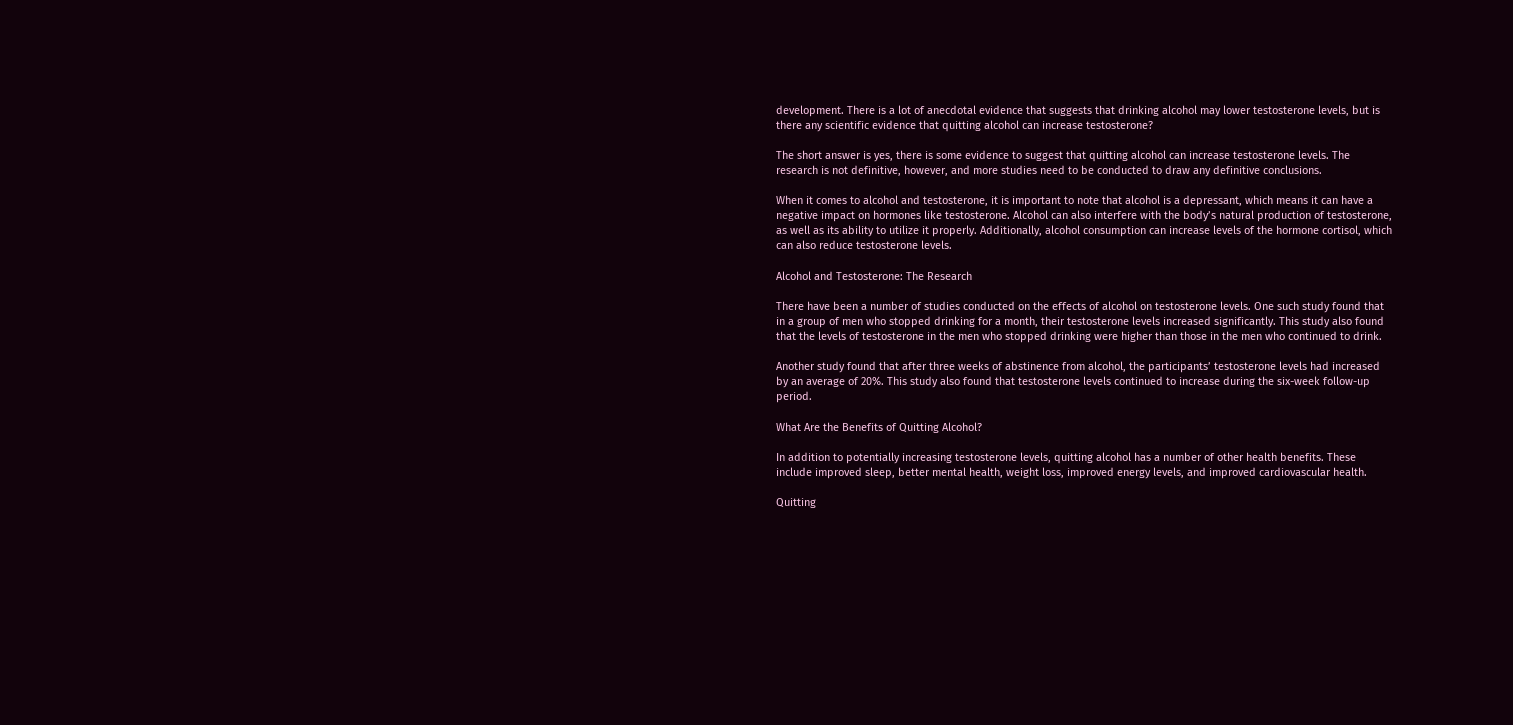development. There is a lot of anecdotal evidence that suggests that drinking alcohol may lower testosterone levels, but is there any scientific evidence that quitting alcohol can increase testosterone?

The short answer is yes, there is some evidence to suggest that quitting alcohol can increase testosterone levels. The research is not definitive, however, and more studies need to be conducted to draw any definitive conclusions.

When it comes to alcohol and testosterone, it is important to note that alcohol is a depressant, which means it can have a negative impact on hormones like testosterone. Alcohol can also interfere with the body’s natural production of testosterone, as well as its ability to utilize it properly. Additionally, alcohol consumption can increase levels of the hormone cortisol, which can also reduce testosterone levels.

Alcohol and Testosterone: The Research

There have been a number of studies conducted on the effects of alcohol on testosterone levels. One such study found that in a group of men who stopped drinking for a month, their testosterone levels increased significantly. This study also found that the levels of testosterone in the men who stopped drinking were higher than those in the men who continued to drink.

Another study found that after three weeks of abstinence from alcohol, the participants’ testosterone levels had increased by an average of 20%. This study also found that testosterone levels continued to increase during the six-week follow-up period.

What Are the Benefits of Quitting Alcohol?

In addition to potentially increasing testosterone levels, quitting alcohol has a number of other health benefits. These include improved sleep, better mental health, weight loss, improved energy levels, and improved cardiovascular health.

Quitting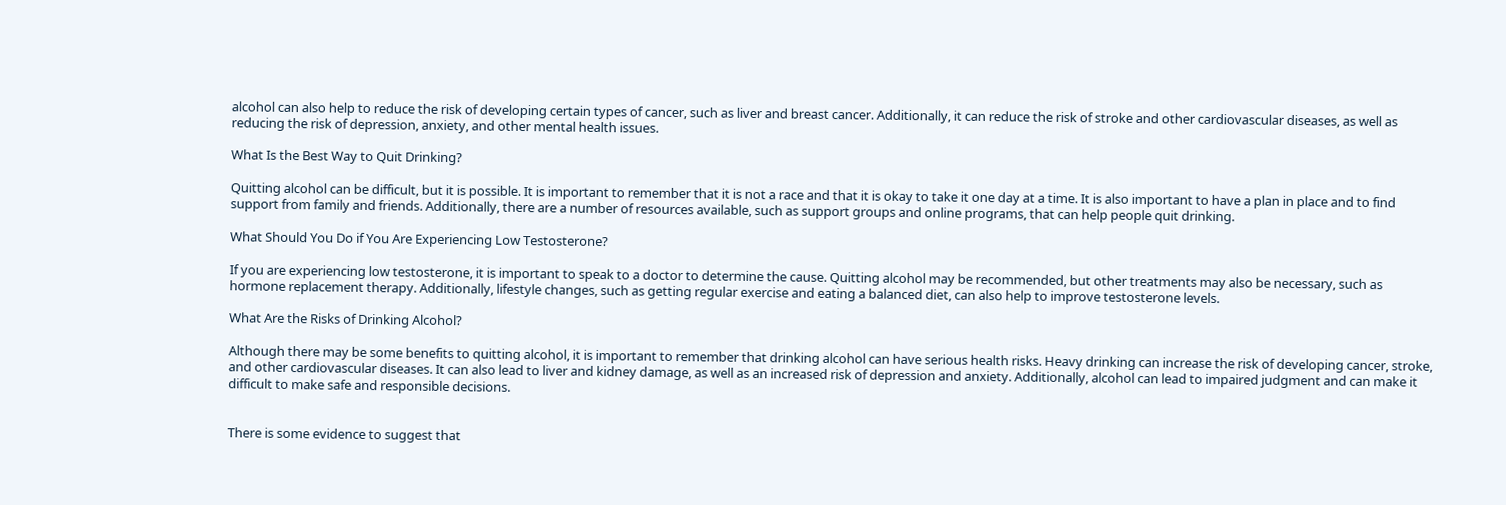alcohol can also help to reduce the risk of developing certain types of cancer, such as liver and breast cancer. Additionally, it can reduce the risk of stroke and other cardiovascular diseases, as well as reducing the risk of depression, anxiety, and other mental health issues.

What Is the Best Way to Quit Drinking?

Quitting alcohol can be difficult, but it is possible. It is important to remember that it is not a race and that it is okay to take it one day at a time. It is also important to have a plan in place and to find support from family and friends. Additionally, there are a number of resources available, such as support groups and online programs, that can help people quit drinking.

What Should You Do if You Are Experiencing Low Testosterone?

If you are experiencing low testosterone, it is important to speak to a doctor to determine the cause. Quitting alcohol may be recommended, but other treatments may also be necessary, such as hormone replacement therapy. Additionally, lifestyle changes, such as getting regular exercise and eating a balanced diet, can also help to improve testosterone levels.

What Are the Risks of Drinking Alcohol?

Although there may be some benefits to quitting alcohol, it is important to remember that drinking alcohol can have serious health risks. Heavy drinking can increase the risk of developing cancer, stroke, and other cardiovascular diseases. It can also lead to liver and kidney damage, as well as an increased risk of depression and anxiety. Additionally, alcohol can lead to impaired judgment and can make it difficult to make safe and responsible decisions.


There is some evidence to suggest that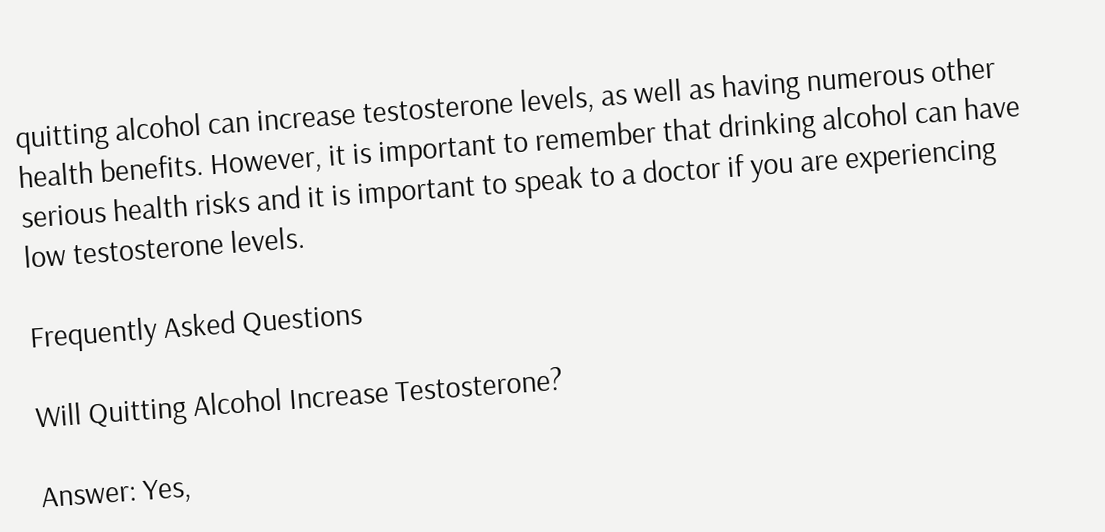quitting alcohol can increase testosterone levels, as well as having numerous other health benefits. However, it is important to remember that drinking alcohol can have serious health risks and it is important to speak to a doctor if you are experiencing low testosterone levels.

Frequently Asked Questions

Will Quitting Alcohol Increase Testosterone?

Answer: Yes,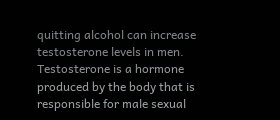quitting alcohol can increase testosterone levels in men. Testosterone is a hormone produced by the body that is responsible for male sexual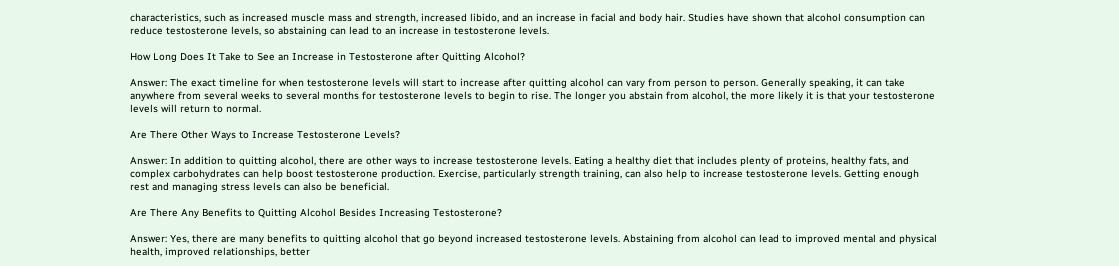characteristics, such as increased muscle mass and strength, increased libido, and an increase in facial and body hair. Studies have shown that alcohol consumption can reduce testosterone levels, so abstaining can lead to an increase in testosterone levels.

How Long Does It Take to See an Increase in Testosterone after Quitting Alcohol?

Answer: The exact timeline for when testosterone levels will start to increase after quitting alcohol can vary from person to person. Generally speaking, it can take anywhere from several weeks to several months for testosterone levels to begin to rise. The longer you abstain from alcohol, the more likely it is that your testosterone levels will return to normal.

Are There Other Ways to Increase Testosterone Levels?

Answer: In addition to quitting alcohol, there are other ways to increase testosterone levels. Eating a healthy diet that includes plenty of proteins, healthy fats, and complex carbohydrates can help boost testosterone production. Exercise, particularly strength training, can also help to increase testosterone levels. Getting enough rest and managing stress levels can also be beneficial.

Are There Any Benefits to Quitting Alcohol Besides Increasing Testosterone?

Answer: Yes, there are many benefits to quitting alcohol that go beyond increased testosterone levels. Abstaining from alcohol can lead to improved mental and physical health, improved relationships, better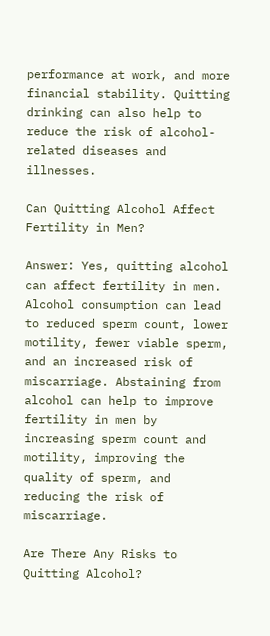performance at work, and more financial stability. Quitting drinking can also help to reduce the risk of alcohol-related diseases and illnesses.

Can Quitting Alcohol Affect Fertility in Men?

Answer: Yes, quitting alcohol can affect fertility in men. Alcohol consumption can lead to reduced sperm count, lower motility, fewer viable sperm, and an increased risk of miscarriage. Abstaining from alcohol can help to improve fertility in men by increasing sperm count and motility, improving the quality of sperm, and reducing the risk of miscarriage.

Are There Any Risks to Quitting Alcohol?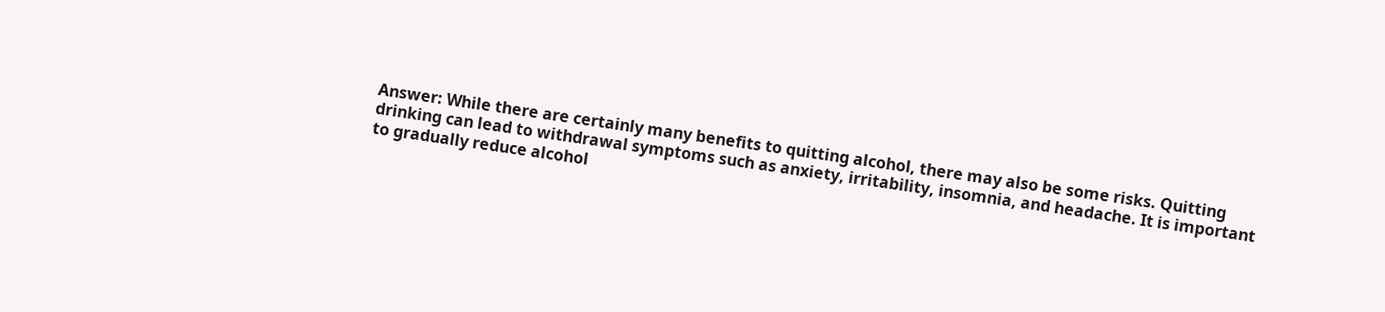Answer: While there are certainly many benefits to quitting alcohol, there may also be some risks. Quitting drinking can lead to withdrawal symptoms such as anxiety, irritability, insomnia, and headache. It is important to gradually reduce alcohol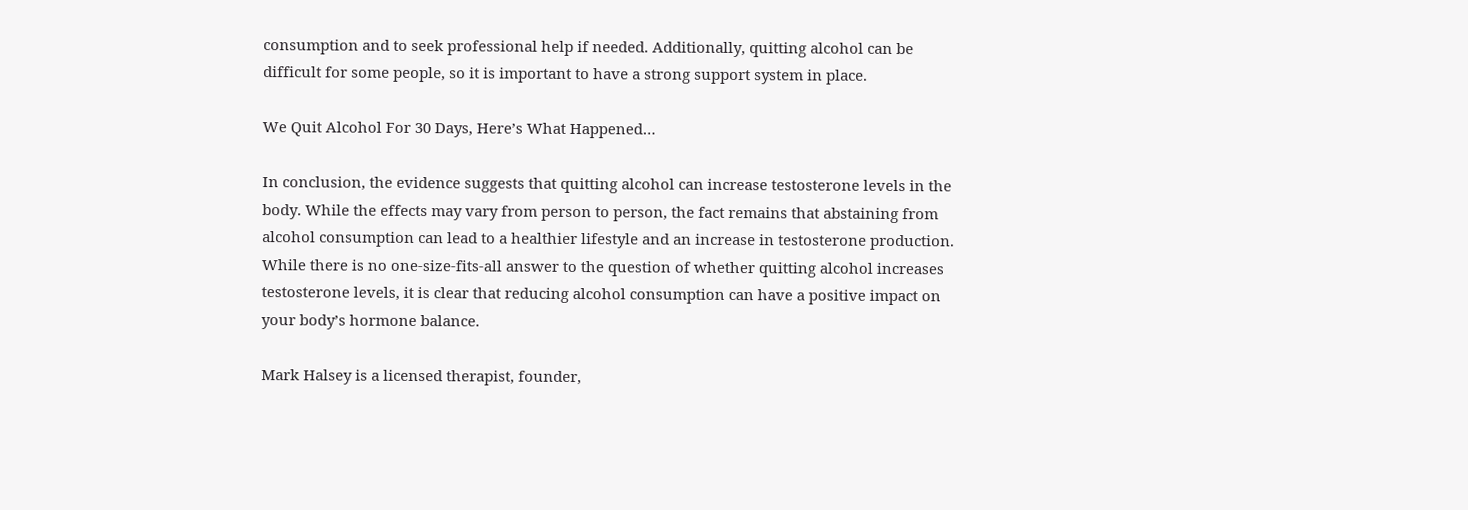consumption and to seek professional help if needed. Additionally, quitting alcohol can be difficult for some people, so it is important to have a strong support system in place.

We Quit Alcohol For 30 Days, Here’s What Happened…

In conclusion, the evidence suggests that quitting alcohol can increase testosterone levels in the body. While the effects may vary from person to person, the fact remains that abstaining from alcohol consumption can lead to a healthier lifestyle and an increase in testosterone production. While there is no one-size-fits-all answer to the question of whether quitting alcohol increases testosterone levels, it is clear that reducing alcohol consumption can have a positive impact on your body’s hormone balance.

Mark Halsey is a licensed therapist, founder,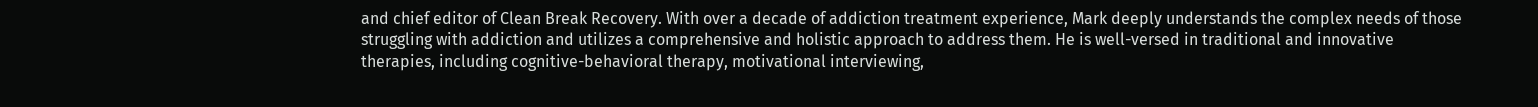and chief editor of Clean Break Recovery. With over a decade of addiction treatment experience, Mark deeply understands the complex needs of those struggling with addiction and utilizes a comprehensive and holistic approach to address them. He is well-versed in traditional and innovative therapies, including cognitive-behavioral therapy, motivational interviewing,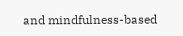and mindfulness-based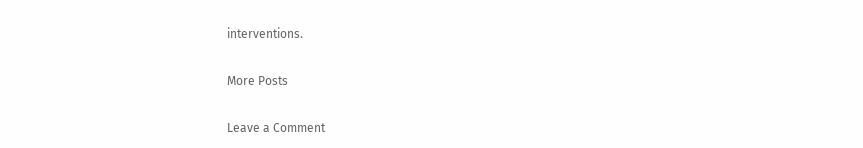interventions.

More Posts

Leave a Comment